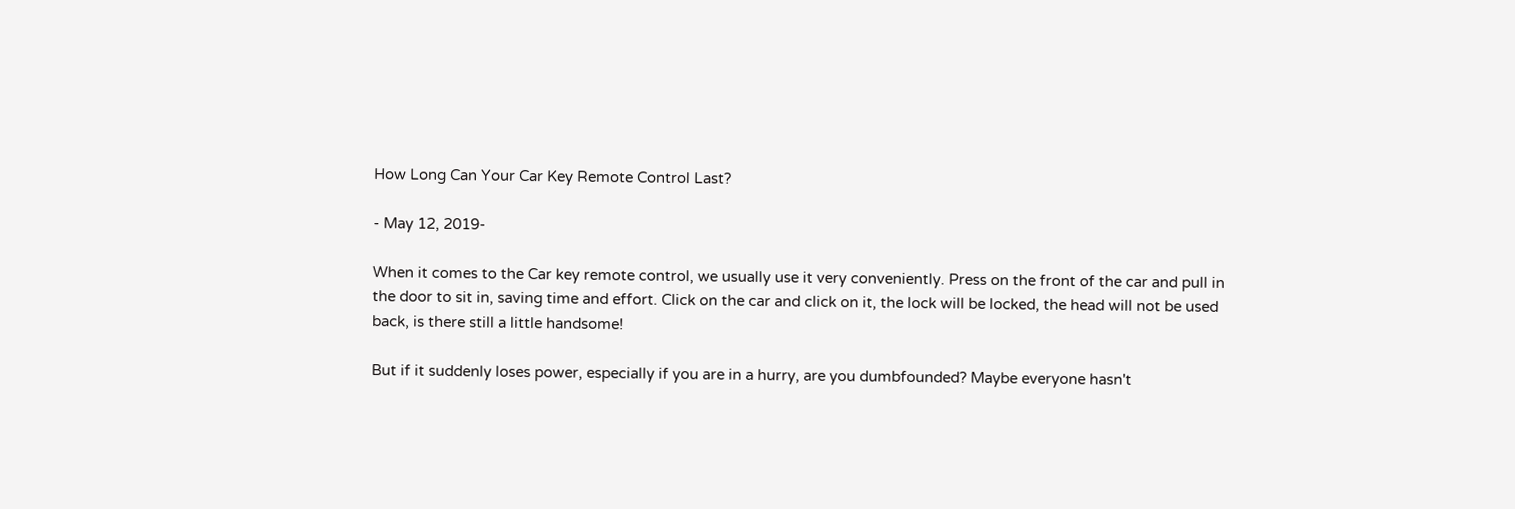How Long Can Your Car Key Remote Control Last?

- May 12, 2019-

When it comes to the Car key remote control, we usually use it very conveniently. Press on the front of the car and pull in the door to sit in, saving time and effort. Click on the car and click on it, the lock will be locked, the head will not be used back, is there still a little handsome!

But if it suddenly loses power, especially if you are in a hurry, are you dumbfounded? Maybe everyone hasn't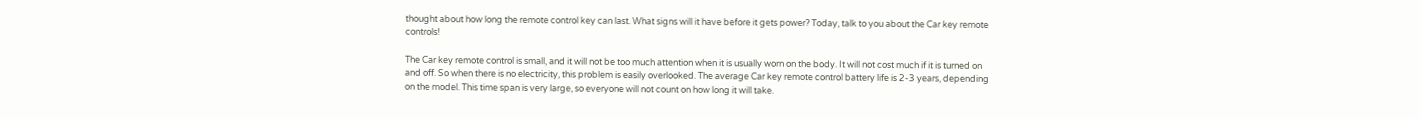thought about how long the remote control key can last. What signs will it have before it gets power? Today, talk to you about the Car key remote controls!

The Car key remote control is small, and it will not be too much attention when it is usually worn on the body. It will not cost much if it is turned on and off. So when there is no electricity, this problem is easily overlooked. The average Car key remote control battery life is 2-3 years, depending on the model. This time span is very large, so everyone will not count on how long it will take.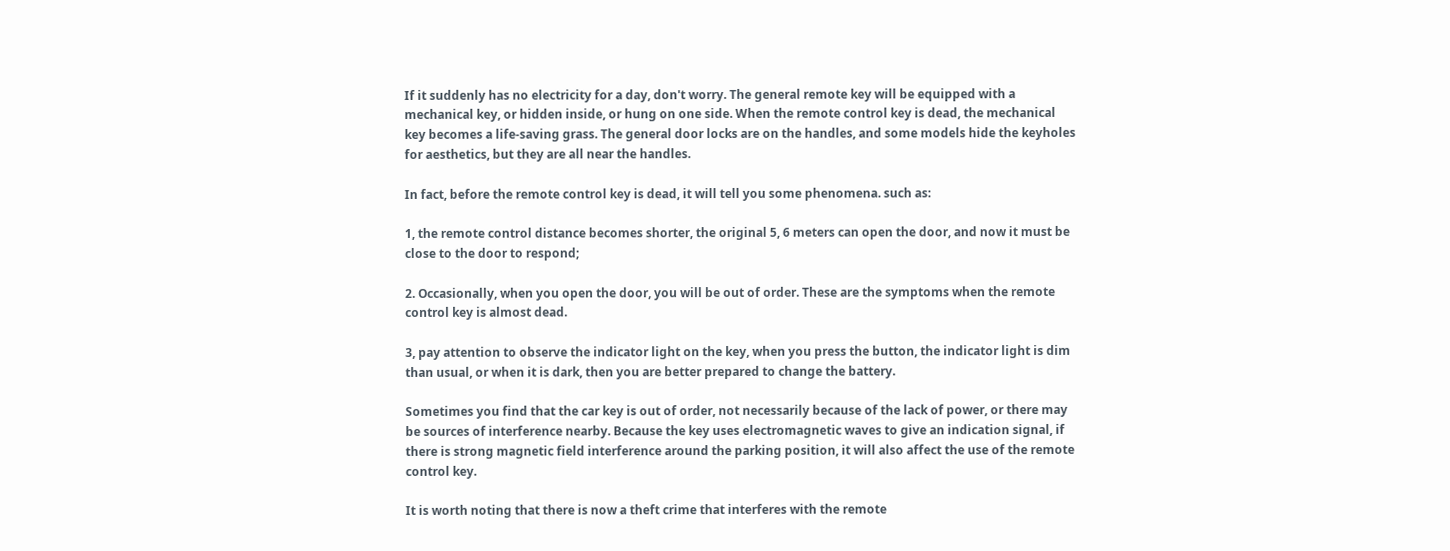If it suddenly has no electricity for a day, don't worry. The general remote key will be equipped with a mechanical key, or hidden inside, or hung on one side. When the remote control key is dead, the mechanical key becomes a life-saving grass. The general door locks are on the handles, and some models hide the keyholes for aesthetics, but they are all near the handles.

In fact, before the remote control key is dead, it will tell you some phenomena. such as:

1, the remote control distance becomes shorter, the original 5, 6 meters can open the door, and now it must be close to the door to respond;

2. Occasionally, when you open the door, you will be out of order. These are the symptoms when the remote control key is almost dead.

3, pay attention to observe the indicator light on the key, when you press the button, the indicator light is dim than usual, or when it is dark, then you are better prepared to change the battery.

Sometimes you find that the car key is out of order, not necessarily because of the lack of power, or there may be sources of interference nearby. Because the key uses electromagnetic waves to give an indication signal, if there is strong magnetic field interference around the parking position, it will also affect the use of the remote control key.

It is worth noting that there is now a theft crime that interferes with the remote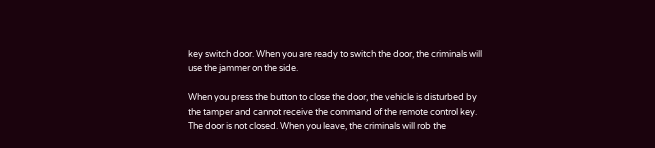key switch door. When you are ready to switch the door, the criminals will use the jammer on the side.

When you press the button to close the door, the vehicle is disturbed by the tamper and cannot receive the command of the remote control key. The door is not closed. When you leave, the criminals will rob the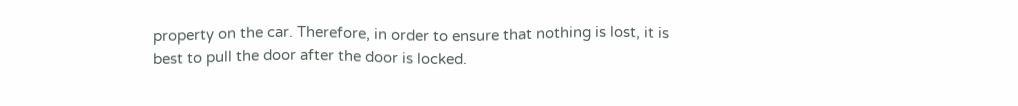property on the car. Therefore, in order to ensure that nothing is lost, it is best to pull the door after the door is locked.